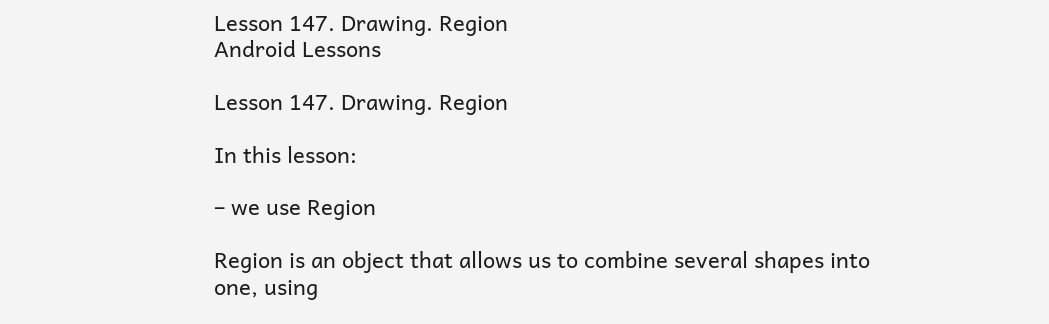Lesson 147. Drawing. Region
Android Lessons

Lesson 147. Drawing. Region

In this lesson:

– we use Region

Region is an object that allows us to combine several shapes into one, using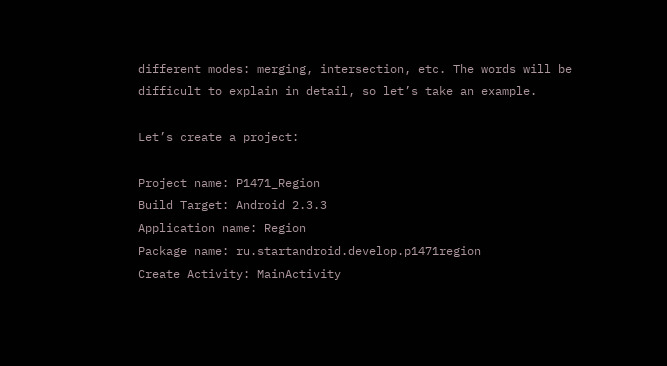different modes: merging, intersection, etc. The words will be difficult to explain in detail, so let’s take an example.

Let’s create a project:

Project name: P1471_Region
Build Target: Android 2.3.3
Application name: Region
Package name: ru.startandroid.develop.p1471region
Create Activity: MainActivity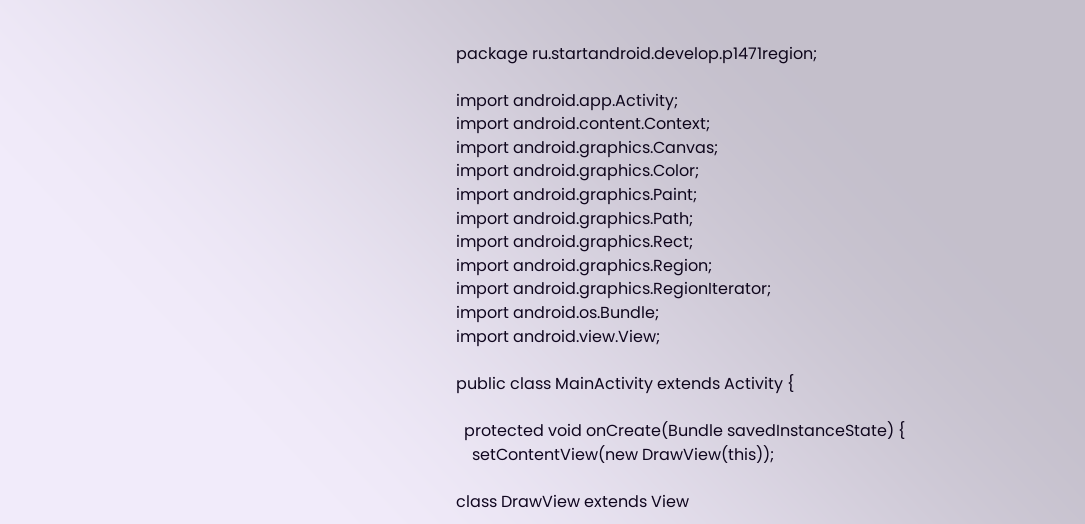package ru.startandroid.develop.p1471region;

import android.app.Activity;
import android.content.Context;
import android.graphics.Canvas;
import android.graphics.Color;
import android.graphics.Paint;
import android.graphics.Path;
import android.graphics.Rect;
import android.graphics.Region;
import android.graphics.RegionIterator;
import android.os.Bundle;
import android.view.View;

public class MainActivity extends Activity {

  protected void onCreate(Bundle savedInstanceState) {
    setContentView(new DrawView(this));

class DrawView extends View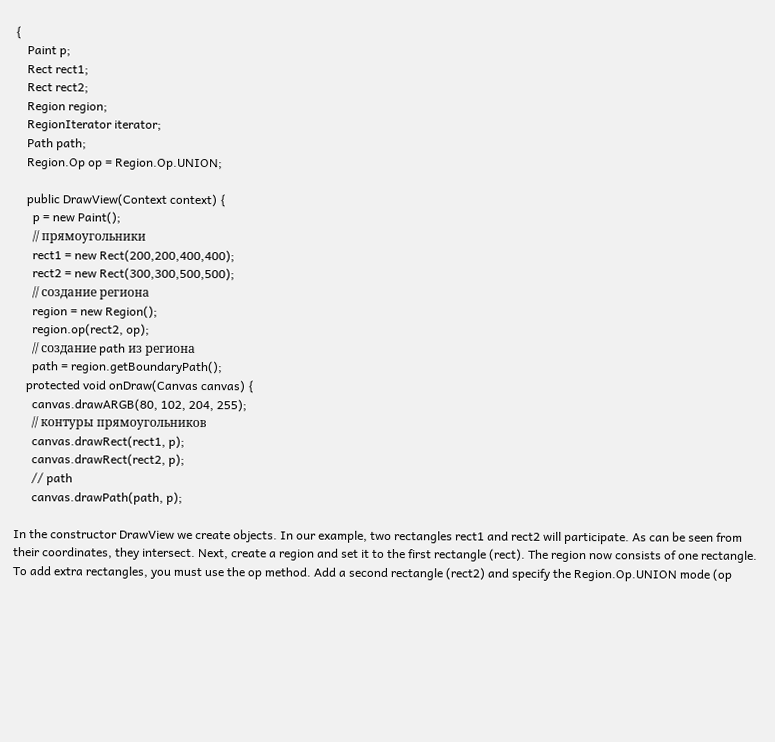{
    Paint p;
    Rect rect1;
    Rect rect2;
    Region region;
    RegionIterator iterator;
    Path path;
    Region.Op op = Region.Op.UNION;

    public DrawView(Context context) {
      p = new Paint();
      // прямоугольники
      rect1 = new Rect(200,200,400,400);
      rect2 = new Rect(300,300,500,500);
      // создание региона
      region = new Region();
      region.op(rect2, op);
      // создание path из региона
      path = region.getBoundaryPath();
    protected void onDraw(Canvas canvas) {
      canvas.drawARGB(80, 102, 204, 255);
      // контуры прямоугольников
      canvas.drawRect(rect1, p);
      canvas.drawRect(rect2, p);
      // path
      canvas.drawPath(path, p);

In the constructor DrawView we create objects. In our example, two rectangles rect1 and rect2 will participate. As can be seen from their coordinates, they intersect. Next, create a region and set it to the first rectangle (rect). The region now consists of one rectangle. To add extra rectangles, you must use the op method. Add a second rectangle (rect2) and specify the Region.Op.UNION mode (op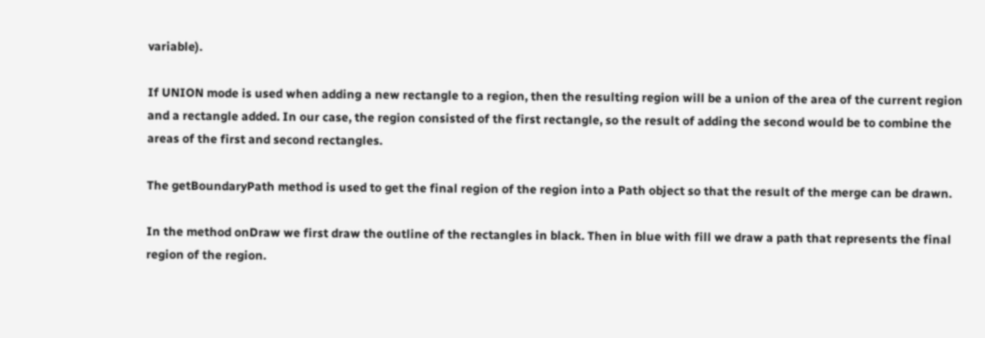variable).

If UNION mode is used when adding a new rectangle to a region, then the resulting region will be a union of the area of the current region and a rectangle added. In our case, the region consisted of the first rectangle, so the result of adding the second would be to combine the areas of the first and second rectangles.

The getBoundaryPath method is used to get the final region of the region into a Path object so that the result of the merge can be drawn.

In the method onDraw we first draw the outline of the rectangles in black. Then in blue with fill we draw a path that represents the final region of the region.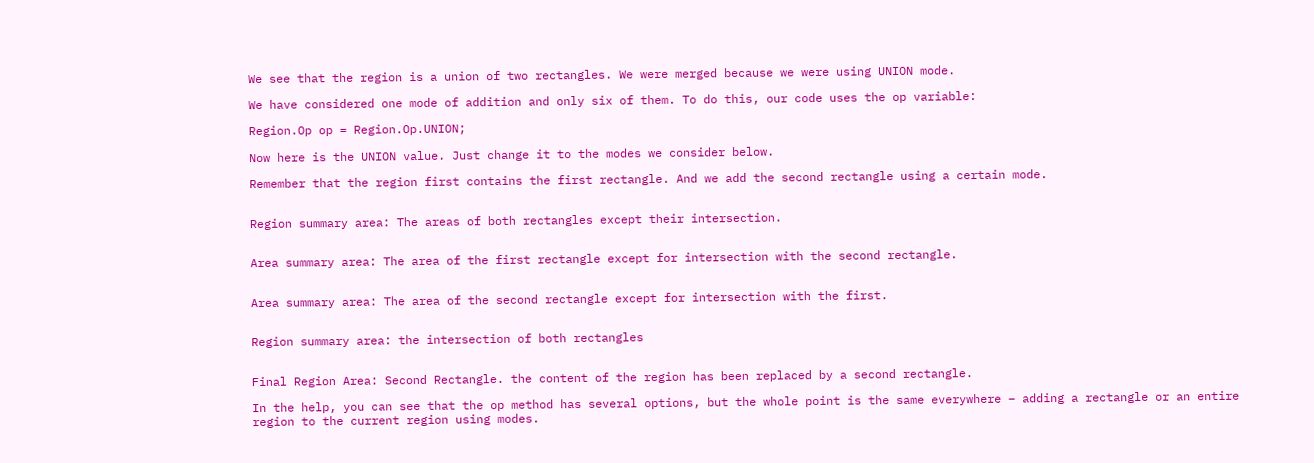We see that the region is a union of two rectangles. We were merged because we were using UNION mode.

We have considered one mode of addition and only six of them. To do this, our code uses the op variable:

Region.Op op = Region.Op.UNION;

Now here is the UNION value. Just change it to the modes we consider below.

Remember that the region first contains the first rectangle. And we add the second rectangle using a certain mode.


Region summary area: The areas of both rectangles except their intersection.


Area summary area: The area of the first rectangle except for intersection with the second rectangle.


Area summary area: The area of the second rectangle except for intersection with the first.


Region summary area: the intersection of both rectangles


Final Region Area: Second Rectangle. the content of the region has been replaced by a second rectangle.

In the help, you can see that the op method has several options, but the whole point is the same everywhere – adding a rectangle or an entire region to the current region using modes.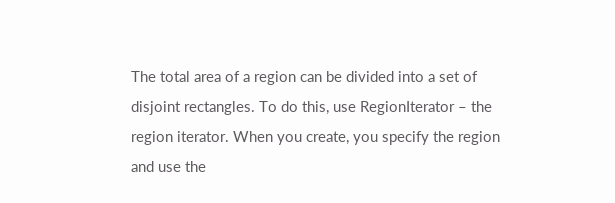The total area of a region can be divided into a set of disjoint rectangles. To do this, use RegionIterator – the region iterator. When you create, you specify the region and use the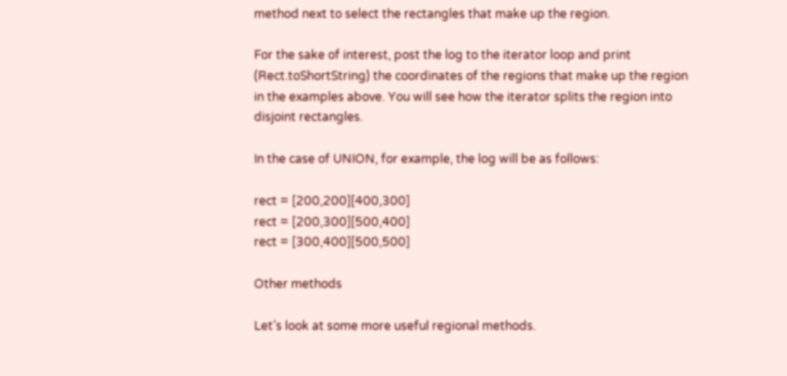method next to select the rectangles that make up the region.

For the sake of interest, post the log to the iterator loop and print (Rect.toShortString) the coordinates of the regions that make up the region in the examples above. You will see how the iterator splits the region into disjoint rectangles.

In the case of UNION, for example, the log will be as follows:

rect = [200,200][400,300]
rect = [200,300][500,400]
rect = [300,400][500,500]

Other methods

Let’s look at some more useful regional methods.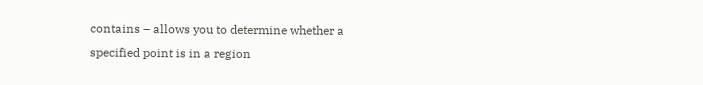contains – allows you to determine whether a specified point is in a region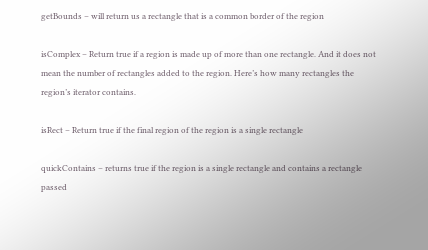getBounds – will return us a rectangle that is a common border of the region

isComplex – Return true if a region is made up of more than one rectangle. And it does not mean the number of rectangles added to the region. Here’s how many rectangles the region’s iterator contains.

isRect – Return true if the final region of the region is a single rectangle

quickContains – returns true if the region is a single rectangle and contains a rectangle passed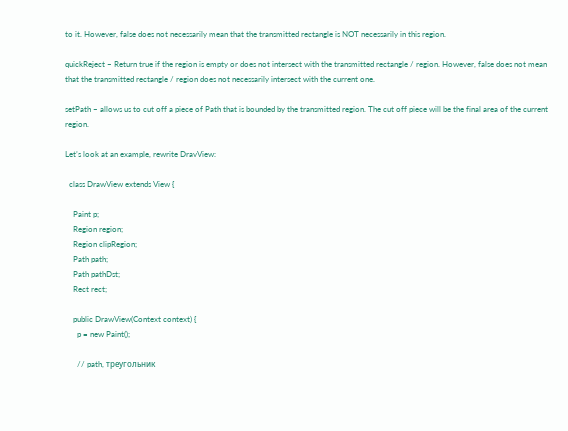to it. However, false does not necessarily mean that the transmitted rectangle is NOT necessarily in this region.

quickReject – Return true if the region is empty or does not intersect with the transmitted rectangle / region. However, false does not mean that the transmitted rectangle / region does not necessarily intersect with the current one.

setPath – allows us to cut off a piece of Path that is bounded by the transmitted region. The cut off piece will be the final area of the current region.

Let’s look at an example, rewrite DravView:

  class DrawView extends View {

    Paint p;
    Region region;
    Region clipRegion;
    Path path;
    Path pathDst;
    Rect rect;

    public DrawView(Context context) {
      p = new Paint();

      // path, треугольник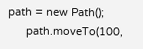path = new Path();
      path.moveTo(100,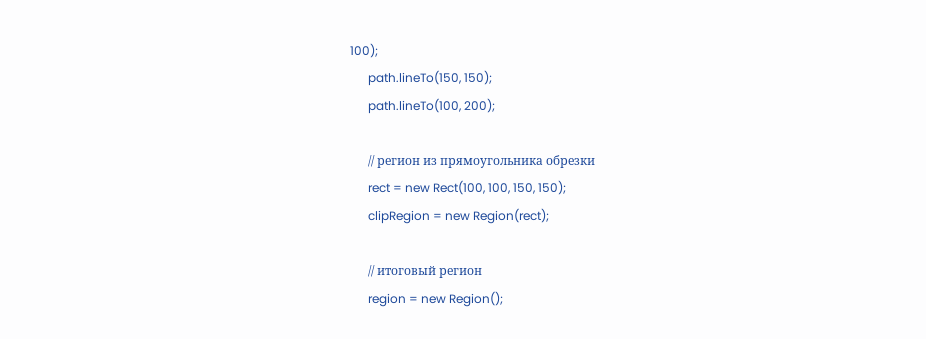100);
      path.lineTo(150, 150);
      path.lineTo(100, 200);

      // регион из прямоугольника обрезки
      rect = new Rect(100, 100, 150, 150);
      clipRegion = new Region(rect);

      // итоговый регион
      region = new Region();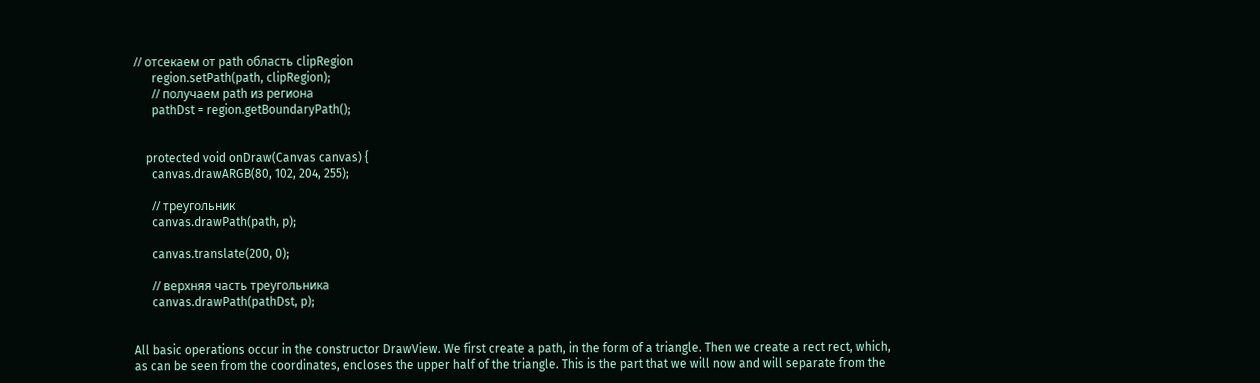// отсекаем от path область clipRegion
      region.setPath(path, clipRegion);
      // получаем path из региона
      pathDst = region.getBoundaryPath();


    protected void onDraw(Canvas canvas) {
      canvas.drawARGB(80, 102, 204, 255);

      // треугольник
      canvas.drawPath(path, p);

      canvas.translate(200, 0);

      // верхняя часть треугольника
      canvas.drawPath(pathDst, p);


All basic operations occur in the constructor DrawView. We first create a path, in the form of a triangle. Then we create a rect rect, which, as can be seen from the coordinates, encloses the upper half of the triangle. This is the part that we will now and will separate from the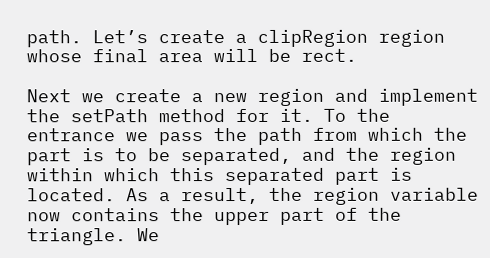path. Let’s create a clipRegion region whose final area will be rect.

Next we create a new region and implement the setPath method for it. To the entrance we pass the path from which the part is to be separated, and the region within which this separated part is located. As a result, the region variable now contains the upper part of the triangle. We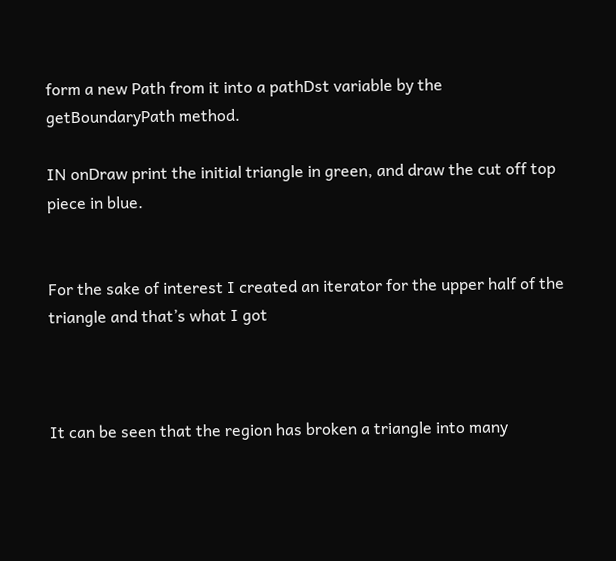form a new Path from it into a pathDst variable by the getBoundaryPath method.

IN onDraw print the initial triangle in green, and draw the cut off top piece in blue.


For the sake of interest I created an iterator for the upper half of the triangle and that’s what I got



It can be seen that the region has broken a triangle into many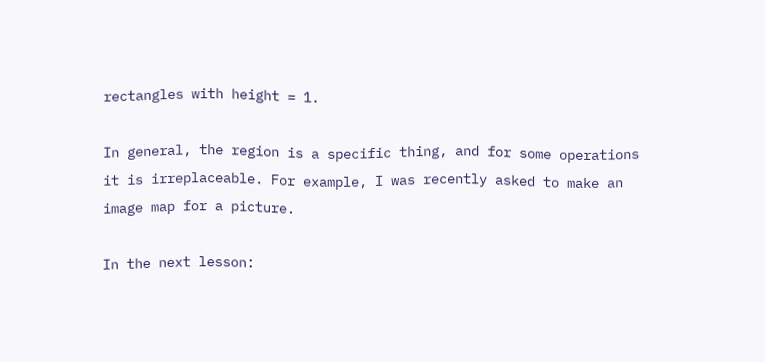rectangles with height = 1.

In general, the region is a specific thing, and for some operations it is irreplaceable. For example, I was recently asked to make an image map for a picture.

In the next lesson: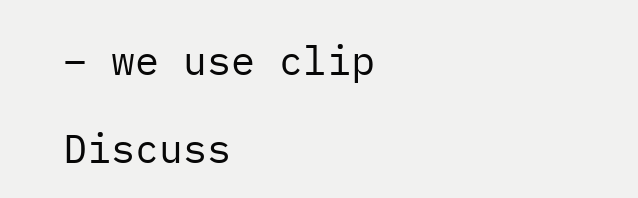– we use clip

Discuss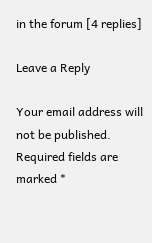in the forum [4 replies]

Leave a Reply

Your email address will not be published. Required fields are marked *